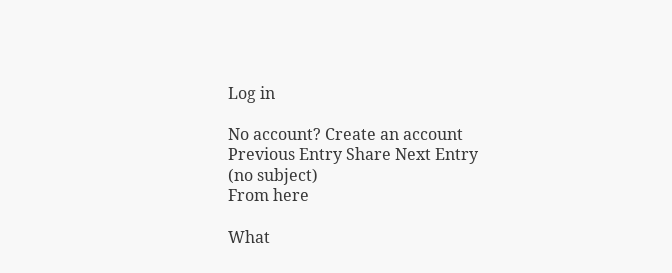Log in

No account? Create an account
Previous Entry Share Next Entry
(no subject)
From here

What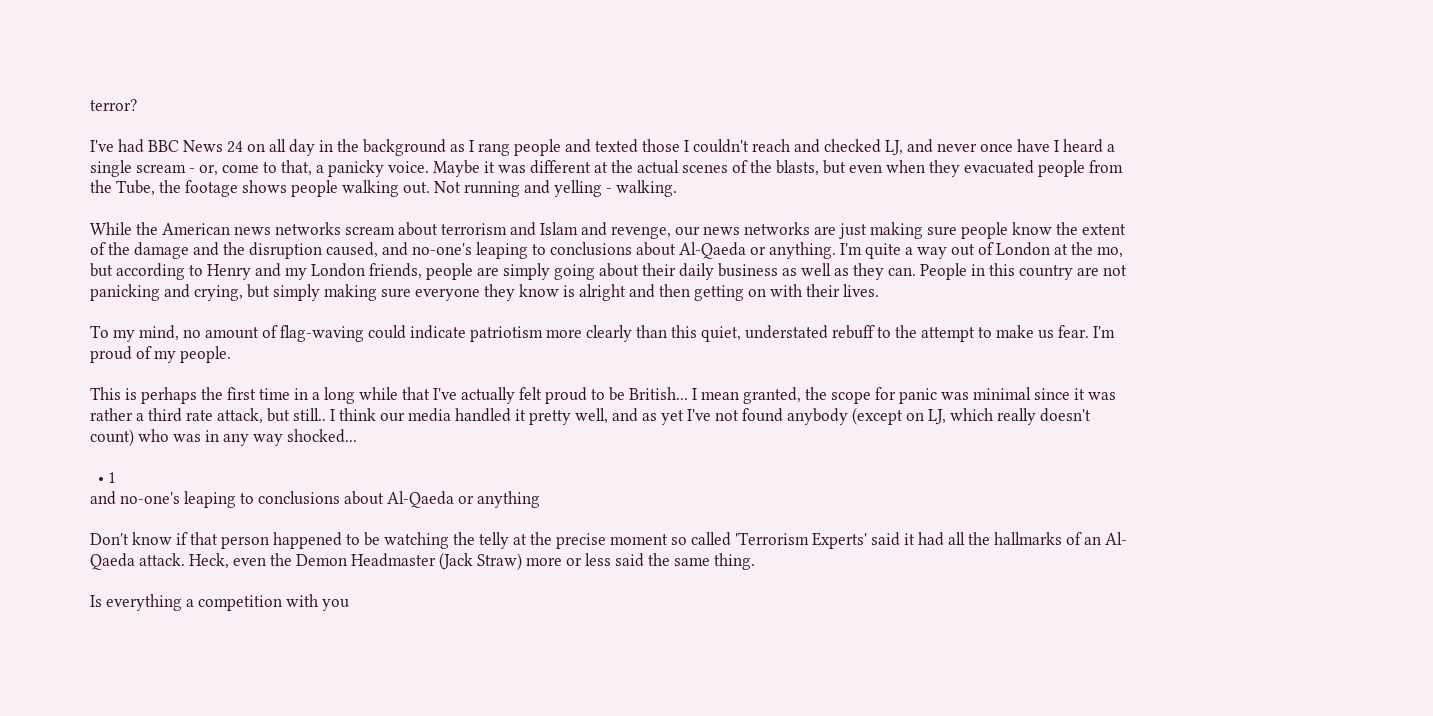terror?

I've had BBC News 24 on all day in the background as I rang people and texted those I couldn't reach and checked LJ, and never once have I heard a single scream - or, come to that, a panicky voice. Maybe it was different at the actual scenes of the blasts, but even when they evacuated people from the Tube, the footage shows people walking out. Not running and yelling - walking.

While the American news networks scream about terrorism and Islam and revenge, our news networks are just making sure people know the extent of the damage and the disruption caused, and no-one's leaping to conclusions about Al-Qaeda or anything. I'm quite a way out of London at the mo, but according to Henry and my London friends, people are simply going about their daily business as well as they can. People in this country are not panicking and crying, but simply making sure everyone they know is alright and then getting on with their lives.

To my mind, no amount of flag-waving could indicate patriotism more clearly than this quiet, understated rebuff to the attempt to make us fear. I'm proud of my people.

This is perhaps the first time in a long while that I've actually felt proud to be British... I mean granted, the scope for panic was minimal since it was rather a third rate attack, but still.. I think our media handled it pretty well, and as yet I've not found anybody (except on LJ, which really doesn't count) who was in any way shocked...

  • 1
and no-one's leaping to conclusions about Al-Qaeda or anything

Don't know if that person happened to be watching the telly at the precise moment so called 'Terrorism Experts' said it had all the hallmarks of an Al-Qaeda attack. Heck, even the Demon Headmaster (Jack Straw) more or less said the same thing.

Is everything a competition with you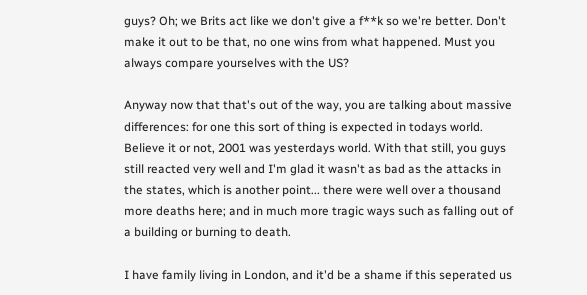guys? Oh; we Brits act like we don't give a f**k so we're better. Don't make it out to be that, no one wins from what happened. Must you always compare yourselves with the US?

Anyway now that that's out of the way, you are talking about massive differences: for one this sort of thing is expected in todays world. Believe it or not, 2001 was yesterdays world. With that still, you guys still reacted very well and I'm glad it wasn't as bad as the attacks in the states, which is another point... there were well over a thousand more deaths here; and in much more tragic ways such as falling out of a building or burning to death.

I have family living in London, and it'd be a shame if this seperated us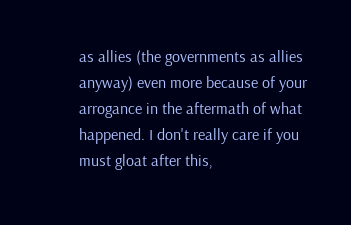as allies (the governments as allies anyway) even more because of your arrogance in the aftermath of what happened. I don't really care if you must gloat after this,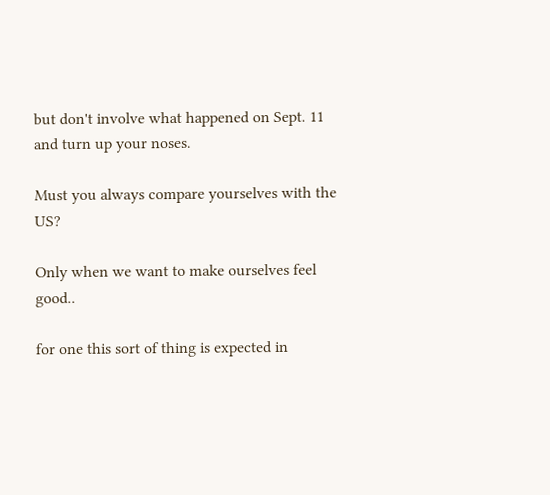but don't involve what happened on Sept. 11 and turn up your noses.

Must you always compare yourselves with the US?

Only when we want to make ourselves feel good..

for one this sort of thing is expected in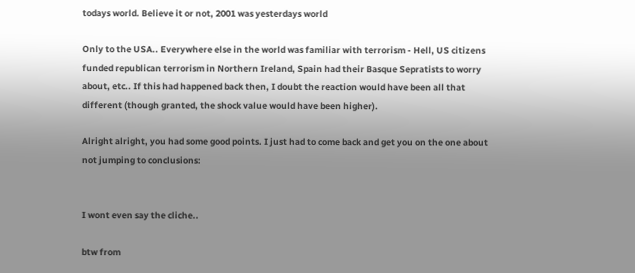todays world. Believe it or not, 2001 was yesterdays world

Only to the USA.. Everywhere else in the world was familiar with terrorism - Hell, US citizens funded republican terrorism in Northern Ireland, Spain had their Basque Sepratists to worry about, etc.. If this had happened back then, I doubt the reaction would have been all that different (though granted, the shock value would have been higher).

Alright alright, you had some good points. I just had to come back and get you on the one about not jumping to conclusions:


I wont even say the cliche..

btw from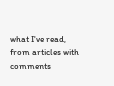what I've read, from articles with comments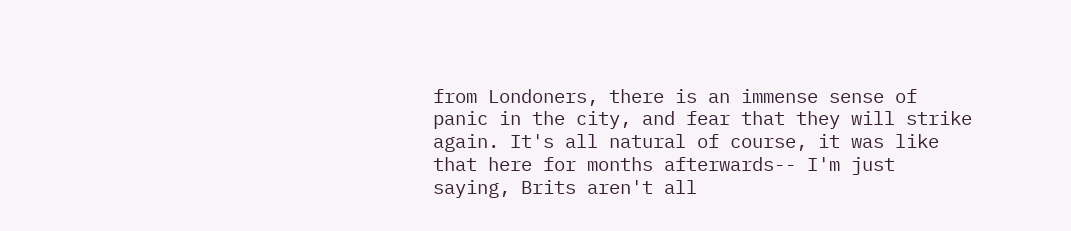from Londoners, there is an immense sense of panic in the city, and fear that they will strike again. It's all natural of course, it was like that here for months afterwards-- I'm just saying, Brits aren't all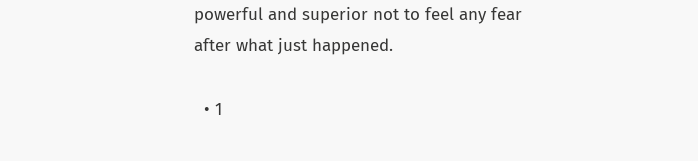powerful and superior not to feel any fear after what just happened.

  • 1